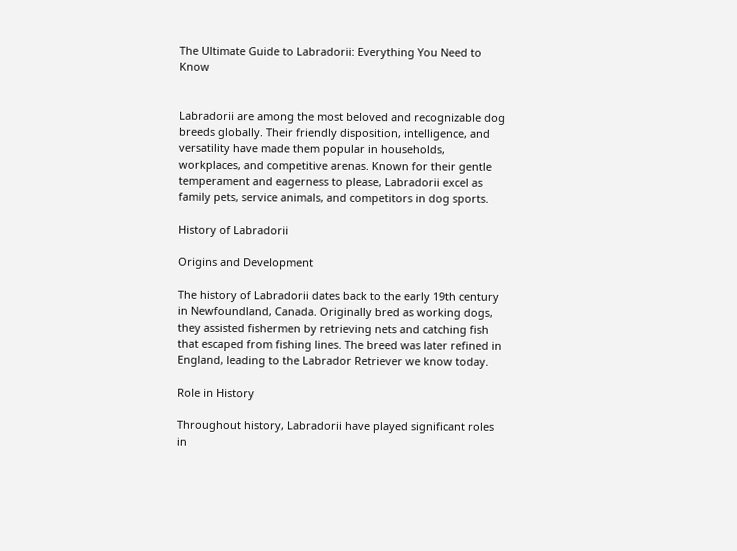The Ultimate Guide to Labradorii: Everything You Need to Know


Labradorii are among the most beloved and recognizable dog breeds globally. Their friendly disposition, intelligence, and versatility have made them popular in households, workplaces, and competitive arenas. Known for their gentle temperament and eagerness to please, Labradorii excel as family pets, service animals, and competitors in dog sports.

History of Labradorii

Origins and Development

The history of Labradorii dates back to the early 19th century in Newfoundland, Canada. Originally bred as working dogs, they assisted fishermen by retrieving nets and catching fish that escaped from fishing lines. The breed was later refined in England, leading to the Labrador Retriever we know today.

Role in History

Throughout history, Labradorii have played significant roles in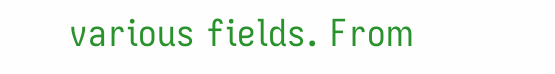various fields. From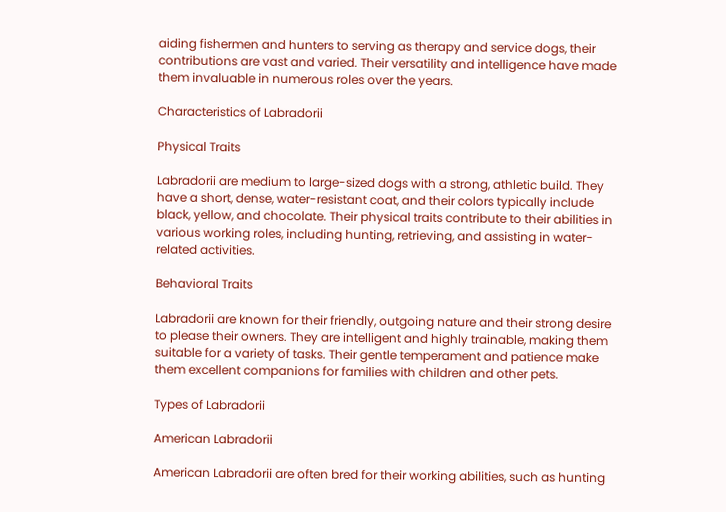aiding fishermen and hunters to serving as therapy and service dogs, their contributions are vast and varied. Their versatility and intelligence have made them invaluable in numerous roles over the years.

Characteristics of Labradorii

Physical Traits

Labradorii are medium to large-sized dogs with a strong, athletic build. They have a short, dense, water-resistant coat, and their colors typically include black, yellow, and chocolate. Their physical traits contribute to their abilities in various working roles, including hunting, retrieving, and assisting in water-related activities.

Behavioral Traits

Labradorii are known for their friendly, outgoing nature and their strong desire to please their owners. They are intelligent and highly trainable, making them suitable for a variety of tasks. Their gentle temperament and patience make them excellent companions for families with children and other pets.

Types of Labradorii

American Labradorii

American Labradorii are often bred for their working abilities, such as hunting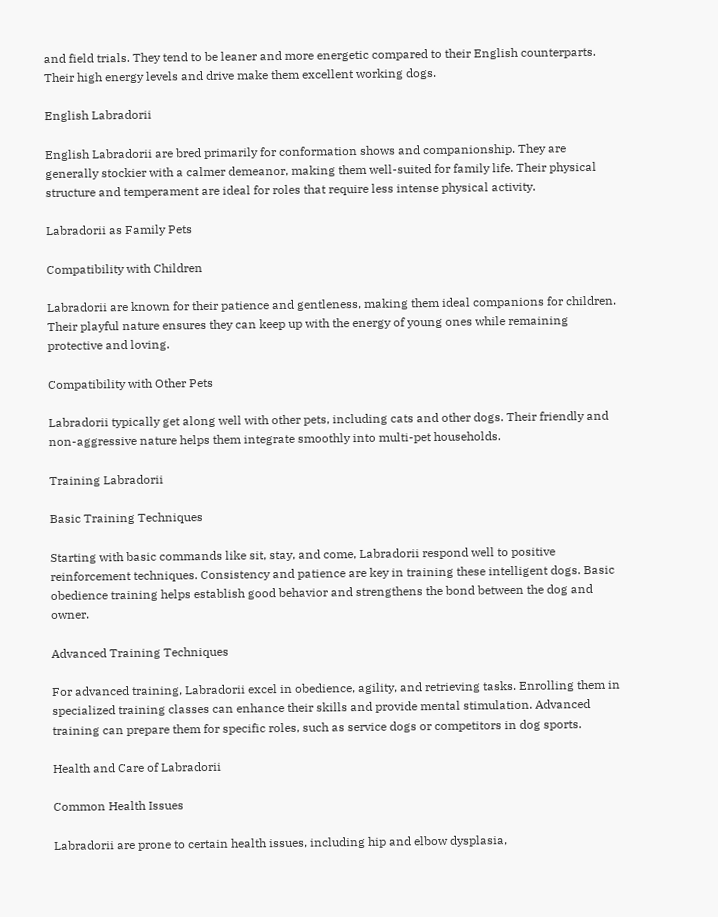and field trials. They tend to be leaner and more energetic compared to their English counterparts. Their high energy levels and drive make them excellent working dogs.

English Labradorii

English Labradorii are bred primarily for conformation shows and companionship. They are generally stockier with a calmer demeanor, making them well-suited for family life. Their physical structure and temperament are ideal for roles that require less intense physical activity.

Labradorii as Family Pets

Compatibility with Children

Labradorii are known for their patience and gentleness, making them ideal companions for children. Their playful nature ensures they can keep up with the energy of young ones while remaining protective and loving.

Compatibility with Other Pets

Labradorii typically get along well with other pets, including cats and other dogs. Their friendly and non-aggressive nature helps them integrate smoothly into multi-pet households.

Training Labradorii

Basic Training Techniques

Starting with basic commands like sit, stay, and come, Labradorii respond well to positive reinforcement techniques. Consistency and patience are key in training these intelligent dogs. Basic obedience training helps establish good behavior and strengthens the bond between the dog and owner.

Advanced Training Techniques

For advanced training, Labradorii excel in obedience, agility, and retrieving tasks. Enrolling them in specialized training classes can enhance their skills and provide mental stimulation. Advanced training can prepare them for specific roles, such as service dogs or competitors in dog sports.

Health and Care of Labradorii

Common Health Issues

Labradorii are prone to certain health issues, including hip and elbow dysplasia,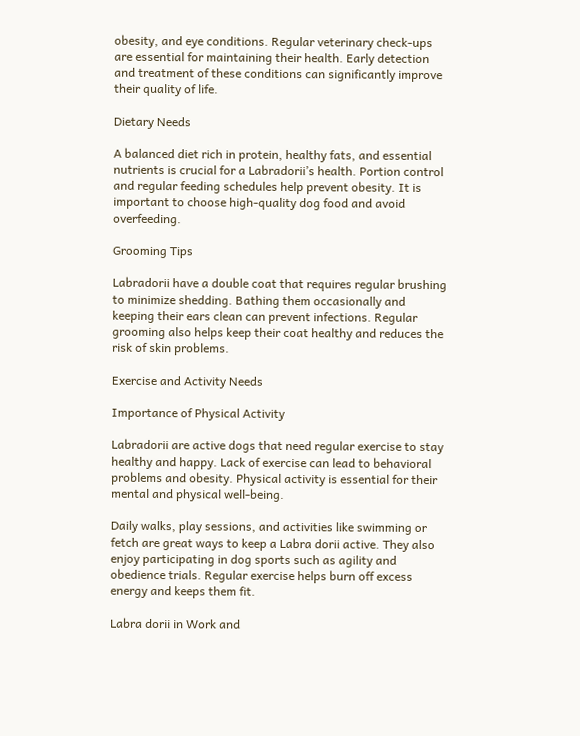obesity, and eye conditions. Regular veterinary check-ups are essential for maintaining their health. Early detection and treatment of these conditions can significantly improve their quality of life.

Dietary Needs

A balanced diet rich in protein, healthy fats, and essential nutrients is crucial for a Labradorii’s health. Portion control and regular feeding schedules help prevent obesity. It is important to choose high-quality dog food and avoid overfeeding.

Grooming Tips

Labradorii have a double coat that requires regular brushing to minimize shedding. Bathing them occasionally and keeping their ears clean can prevent infections. Regular grooming also helps keep their coat healthy and reduces the risk of skin problems.

Exercise and Activity Needs

Importance of Physical Activity

Labradorii are active dogs that need regular exercise to stay healthy and happy. Lack of exercise can lead to behavioral problems and obesity. Physical activity is essential for their mental and physical well-being.

Daily walks, play sessions, and activities like swimming or fetch are great ways to keep a Labra dorii active. They also enjoy participating in dog sports such as agility and obedience trials. Regular exercise helps burn off excess energy and keeps them fit.

Labra dorii in Work and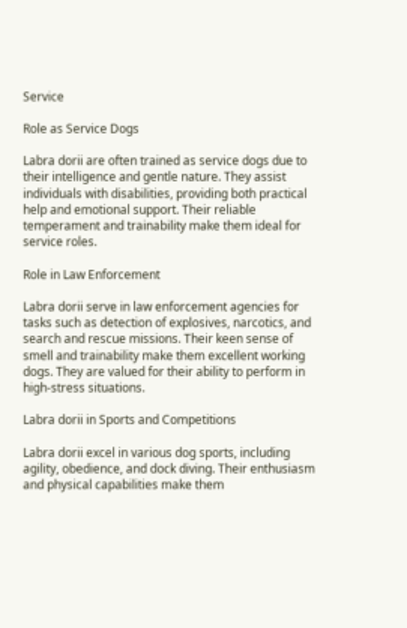Service

Role as Service Dogs

Labra dorii are often trained as service dogs due to their intelligence and gentle nature. They assist individuals with disabilities, providing both practical help and emotional support. Their reliable temperament and trainability make them ideal for service roles.

Role in Law Enforcement

Labra dorii serve in law enforcement agencies for tasks such as detection of explosives, narcotics, and search and rescue missions. Their keen sense of smell and trainability make them excellent working dogs. They are valued for their ability to perform in high-stress situations.

Labra dorii in Sports and Competitions

Labra dorii excel in various dog sports, including agility, obedience, and dock diving. Their enthusiasm and physical capabilities make them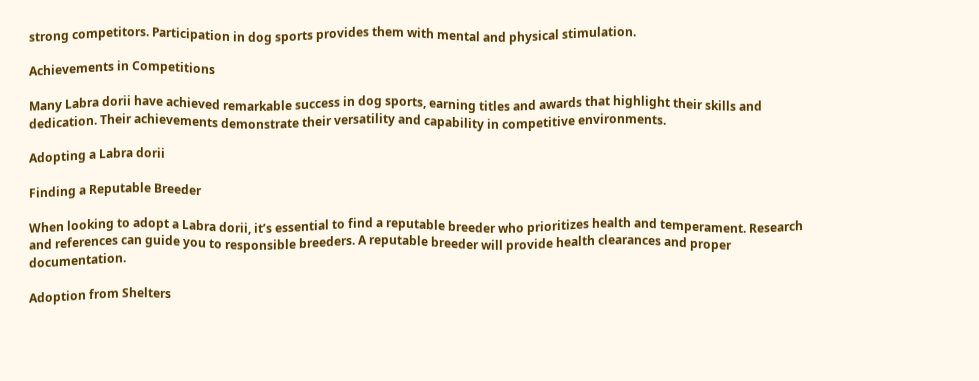strong competitors. Participation in dog sports provides them with mental and physical stimulation.

Achievements in Competitions

Many Labra dorii have achieved remarkable success in dog sports, earning titles and awards that highlight their skills and dedication. Their achievements demonstrate their versatility and capability in competitive environments.

Adopting a Labra dorii

Finding a Reputable Breeder

When looking to adopt a Labra dorii, it’s essential to find a reputable breeder who prioritizes health and temperament. Research and references can guide you to responsible breeders. A reputable breeder will provide health clearances and proper documentation.

Adoption from Shelters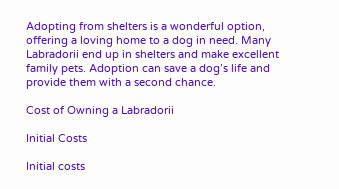Adopting from shelters is a wonderful option, offering a loving home to a dog in need. Many Labradorii end up in shelters and make excellent family pets. Adoption can save a dog’s life and provide them with a second chance.

Cost of Owning a Labradorii

Initial Costs

Initial costs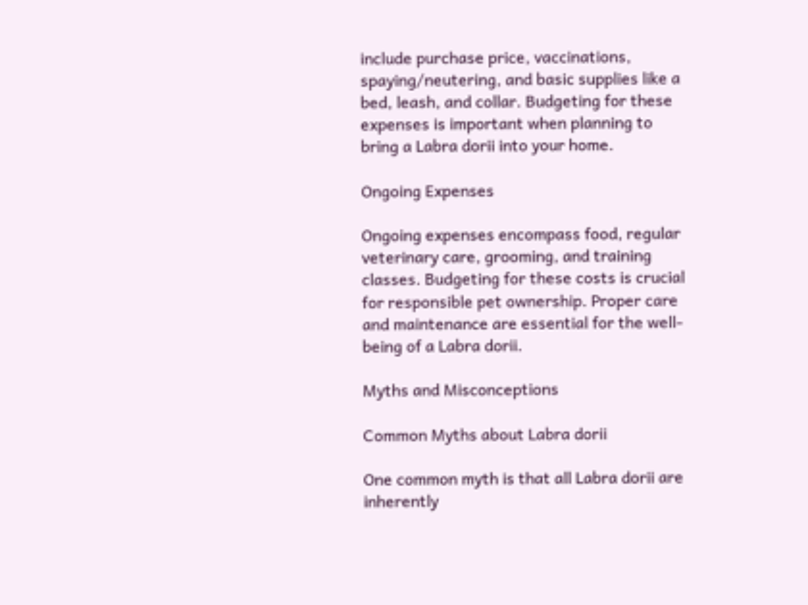include purchase price, vaccinations, spaying/neutering, and basic supplies like a bed, leash, and collar. Budgeting for these expenses is important when planning to bring a Labra dorii into your home.

Ongoing Expenses

Ongoing expenses encompass food, regular veterinary care, grooming, and training classes. Budgeting for these costs is crucial for responsible pet ownership. Proper care and maintenance are essential for the well-being of a Labra dorii.

Myths and Misconceptions

Common Myths about Labra dorii

One common myth is that all Labra dorii are inherently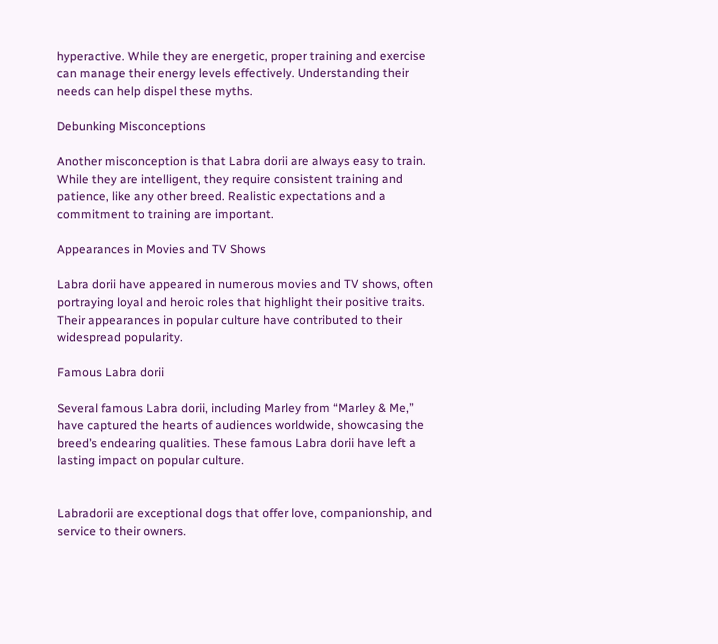hyperactive. While they are energetic, proper training and exercise can manage their energy levels effectively. Understanding their needs can help dispel these myths.

Debunking Misconceptions

Another misconception is that Labra dorii are always easy to train. While they are intelligent, they require consistent training and patience, like any other breed. Realistic expectations and a commitment to training are important.

Appearances in Movies and TV Shows

Labra dorii have appeared in numerous movies and TV shows, often portraying loyal and heroic roles that highlight their positive traits. Their appearances in popular culture have contributed to their widespread popularity.

Famous Labra dorii

Several famous Labra dorii, including Marley from “Marley & Me,” have captured the hearts of audiences worldwide, showcasing the breed’s endearing qualities. These famous Labra dorii have left a lasting impact on popular culture.


Labradorii are exceptional dogs that offer love, companionship, and service to their owners.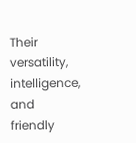Their versatility, intelligence, and friendly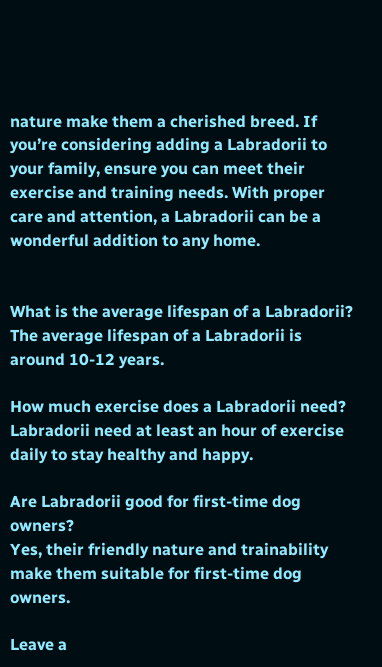nature make them a cherished breed. If you’re considering adding a Labradorii to your family, ensure you can meet their exercise and training needs. With proper care and attention, a Labradorii can be a wonderful addition to any home.


What is the average lifespan of a Labradorii?
The average lifespan of a Labradorii is around 10-12 years.

How much exercise does a Labradorii need?
Labradorii need at least an hour of exercise daily to stay healthy and happy.

Are Labradorii good for first-time dog owners?
Yes, their friendly nature and trainability make them suitable for first-time dog owners.

Leave a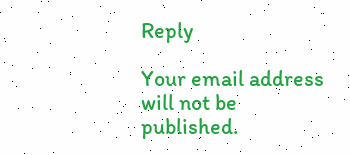Reply

Your email address will not be published.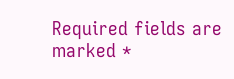Required fields are marked *